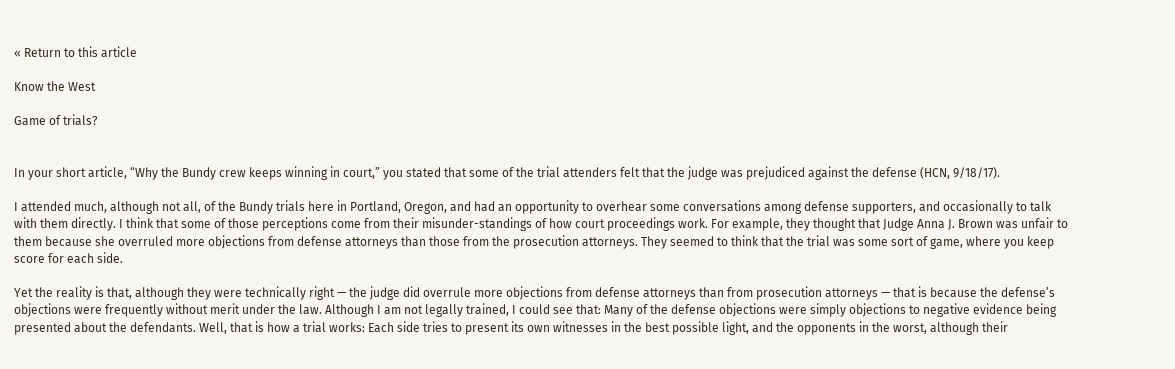« Return to this article

Know the West

Game of trials?


In your short article, “Why the Bundy crew keeps winning in court,” you stated that some of the trial attenders felt that the judge was prejudiced against the defense (HCN, 9/18/17).

I attended much, although not all, of the Bundy trials here in Portland, Oregon, and had an opportunity to overhear some conversations among defense supporters, and occasionally to talk with them directly. I think that some of those perceptions come from their misunder-standings of how court proceedings work. For example, they thought that Judge Anna J. Brown was unfair to them because she overruled more objections from defense attorneys than those from the prosecution attorneys. They seemed to think that the trial was some sort of game, where you keep score for each side.

Yet the reality is that, although they were technically right — the judge did overrule more objections from defense attorneys than from prosecution attorneys — that is because the defense’s objections were frequently without merit under the law. Although I am not legally trained, I could see that: Many of the defense objections were simply objections to negative evidence being presented about the defendants. Well, that is how a trial works: Each side tries to present its own witnesses in the best possible light, and the opponents in the worst, although their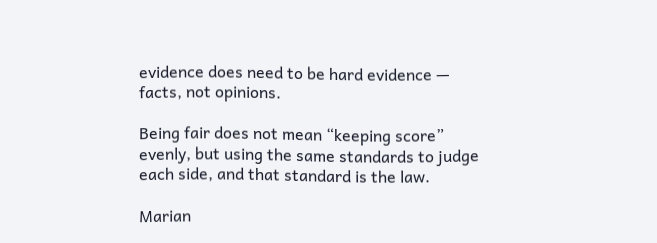evidence does need to be hard evidence — facts, not opinions.

Being fair does not mean “keeping score” evenly, but using the same standards to judge each side, and that standard is the law.

Marian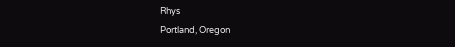Rhys
Portland, Oregon